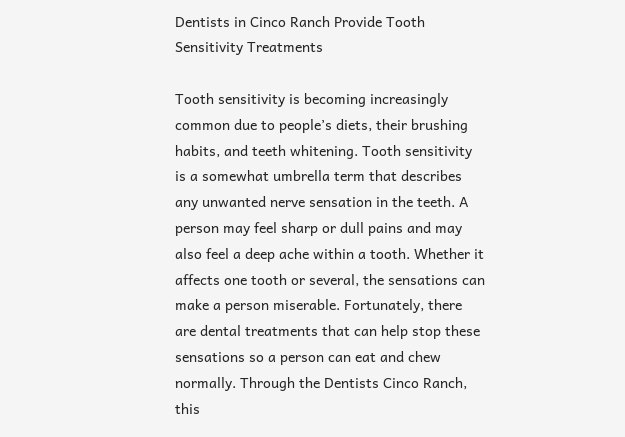Dentists in Cinco Ranch Provide Tooth Sensitivity Treatments

Tooth sensitivity is becoming increasingly common due to people’s diets, their brushing habits, and teeth whitening. Tooth sensitivity is a somewhat umbrella term that describes any unwanted nerve sensation in the teeth. A person may feel sharp or dull pains and may also feel a deep ache within a tooth. Whether it affects one tooth or several, the sensations can make a person miserable. Fortunately, there are dental treatments that can help stop these sensations so a person can eat and chew normally. Through the Dentists Cinco Ranch, this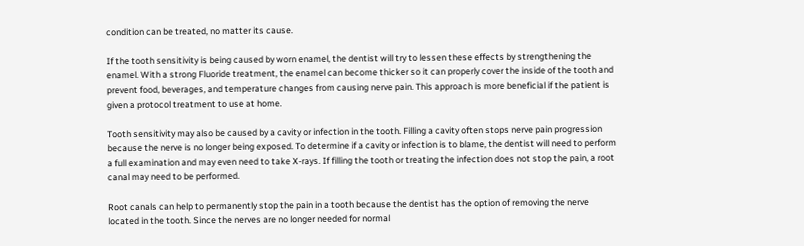condition can be treated, no matter its cause.

If the tooth sensitivity is being caused by worn enamel, the dentist will try to lessen these effects by strengthening the enamel. With a strong Fluoride treatment, the enamel can become thicker so it can properly cover the inside of the tooth and prevent food, beverages, and temperature changes from causing nerve pain. This approach is more beneficial if the patient is given a protocol treatment to use at home.

Tooth sensitivity may also be caused by a cavity or infection in the tooth. Filling a cavity often stops nerve pain progression because the nerve is no longer being exposed. To determine if a cavity or infection is to blame, the dentist will need to perform a full examination and may even need to take X-rays. If filling the tooth or treating the infection does not stop the pain, a root canal may need to be performed.

Root canals can help to permanently stop the pain in a tooth because the dentist has the option of removing the nerve located in the tooth. Since the nerves are no longer needed for normal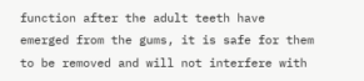function after the adult teeth have emerged from the gums, it is safe for them to be removed and will not interfere with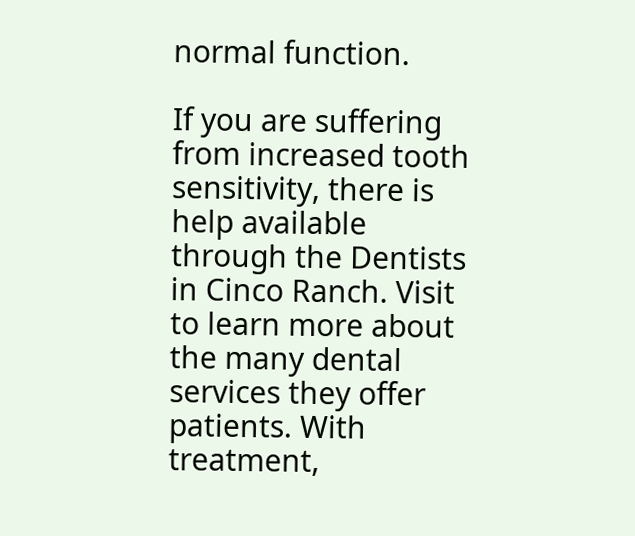normal function.

If you are suffering from increased tooth sensitivity, there is help available through the Dentists in Cinco Ranch. Visit to learn more about the many dental services they offer patients. With treatment,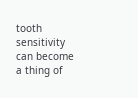tooth sensitivity can become a thing of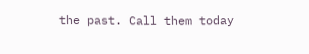the past. Call them today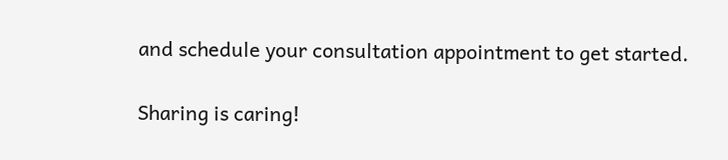and schedule your consultation appointment to get started.

Sharing is caring!